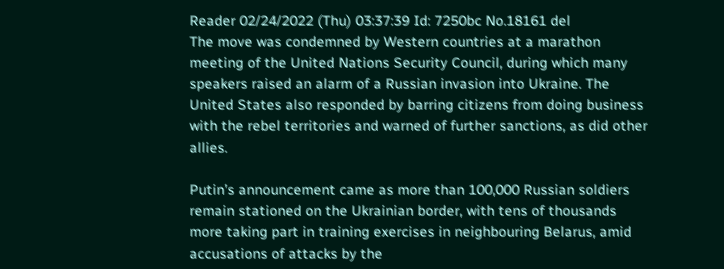Reader 02/24/2022 (Thu) 03:37:39 Id: 7250bc No.18161 del
The move was condemned by Western countries at a marathon meeting of the United Nations Security Council, during which many speakers raised an alarm of a Russian invasion into Ukraine. The United States also responded by barring citizens from doing business with the rebel territories and warned of further sanctions, as did other allies.

Putin’s announcement came as more than 100,000 Russian soldiers remain stationed on the Ukrainian border, with tens of thousands more taking part in training exercises in neighbouring Belarus, amid accusations of attacks by the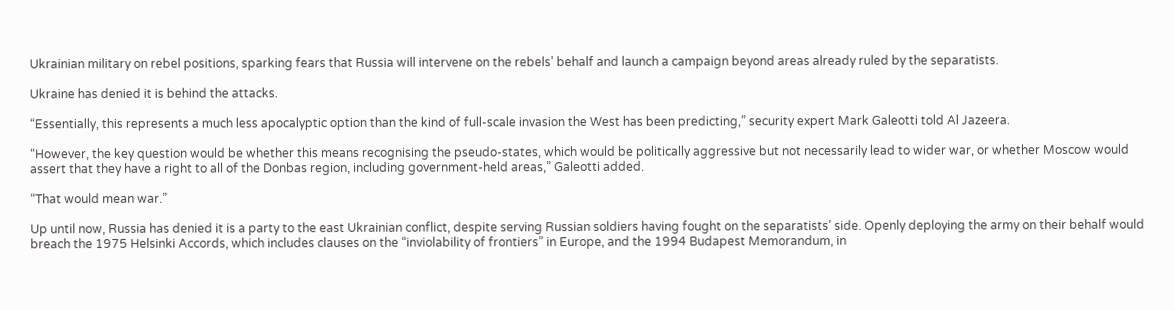Ukrainian military on rebel positions, sparking fears that Russia will intervene on the rebels’ behalf and launch a campaign beyond areas already ruled by the separatists.

Ukraine has denied it is behind the attacks.

“Essentially, this represents a much less apocalyptic option than the kind of full-scale invasion the West has been predicting,” security expert Mark Galeotti told Al Jazeera.

“However, the key question would be whether this means recognising the pseudo-states, which would be politically aggressive but not necessarily lead to wider war, or whether Moscow would assert that they have a right to all of the Donbas region, including government-held areas,” Galeotti added.

“That would mean war.”

Up until now, Russia has denied it is a party to the east Ukrainian conflict, despite serving Russian soldiers having fought on the separatists’ side. Openly deploying the army on their behalf would breach the 1975 Helsinki Accords, which includes clauses on the “inviolability of frontiers” in Europe, and the 1994 Budapest Memorandum, in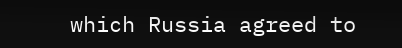which Russia agreed to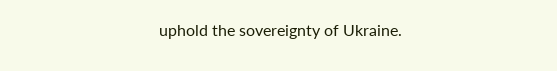uphold the sovereignty of Ukraine.